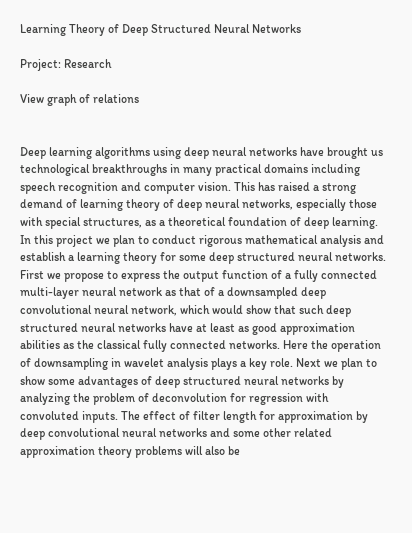Learning Theory of Deep Structured Neural Networks

Project: Research

View graph of relations


Deep learning algorithms using deep neural networks have brought us technological breakthroughs in many practical domains including speech recognition and computer vision. This has raised a strong demand of learning theory of deep neural networks, especially those with special structures, as a theoretical foundation of deep learning. In this project we plan to conduct rigorous mathematical analysis and establish a learning theory for some deep structured neural networks. First we propose to express the output function of a fully connected multi-layer neural network as that of a downsampled deep convolutional neural network, which would show that such deep structured neural networks have at least as good approximation abilities as the classical fully connected networks. Here the operation of downsampling in wavelet analysis plays a key role. Next we plan to show some advantages of deep structured neural networks by analyzing the problem of deconvolution for regression with convoluted inputs. The effect of filter length for approximation by deep convolutional neural networks and some other related approximation theory problems will also be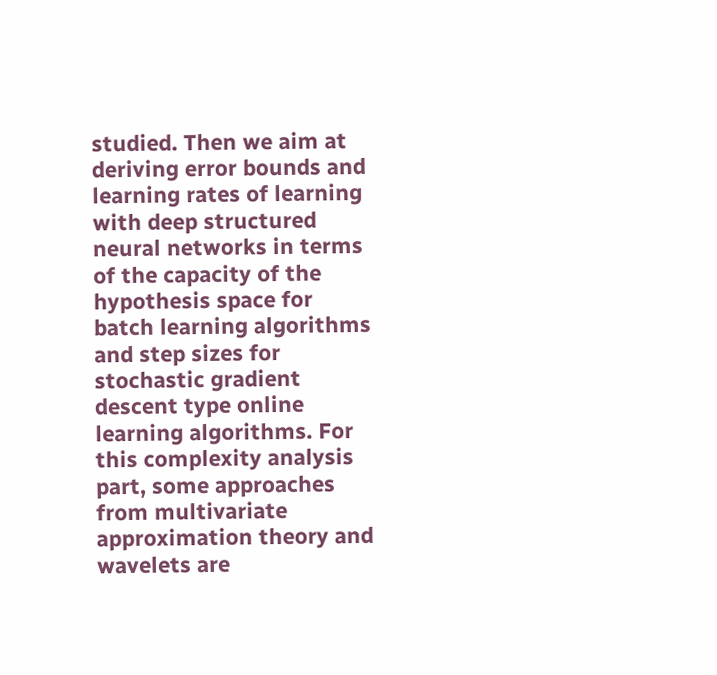studied. Then we aim at deriving error bounds and learning rates of learning with deep structured neural networks in terms of the capacity of the hypothesis space for batch learning algorithms and step sizes for stochastic gradient descent type online learning algorithms. For this complexity analysis part, some approaches from multivariate approximation theory and wavelets are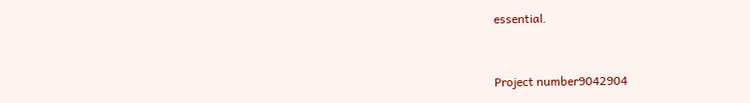essential.


Project number9042904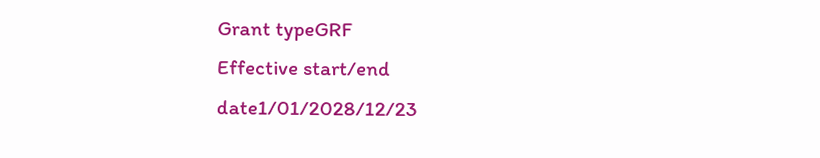Grant typeGRF
Effective start/end date1/01/2028/12/23